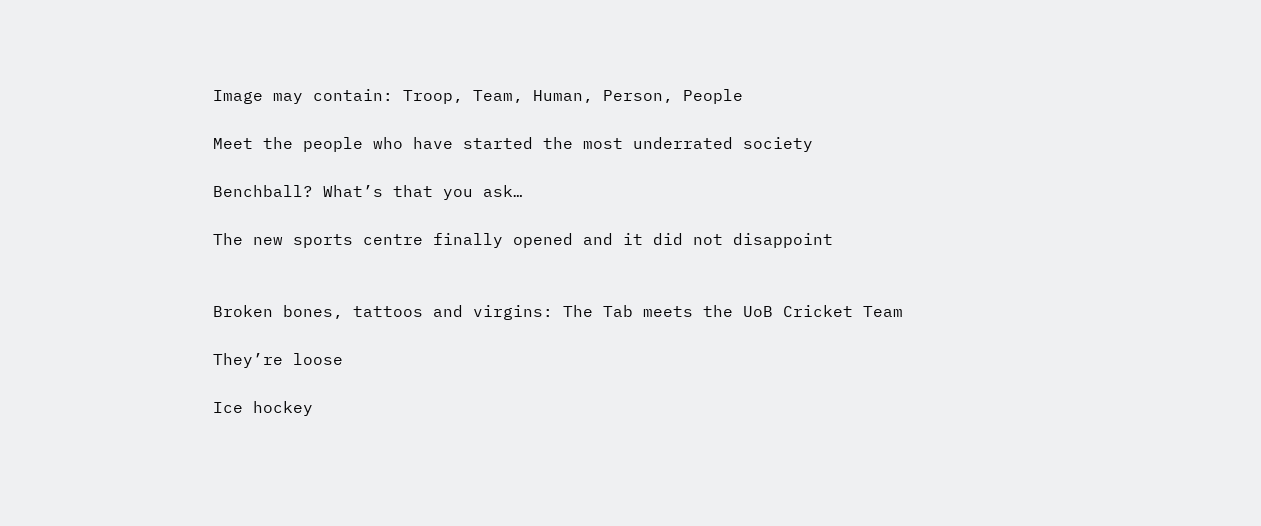Image may contain: Troop, Team, Human, Person, People

Meet the people who have started the most underrated society

Benchball? What’s that you ask…

The new sports centre finally opened and it did not disappoint


Broken bones, tattoos and virgins: The Tab meets the UoB Cricket Team

They’re loose

Ice hockey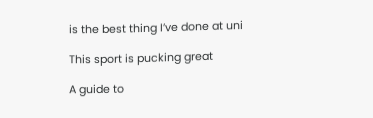is the best thing I’ve done at uni

This sport is pucking great

A guide to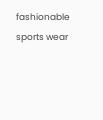fashionable sports wear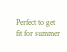Perfect to get fit for summer